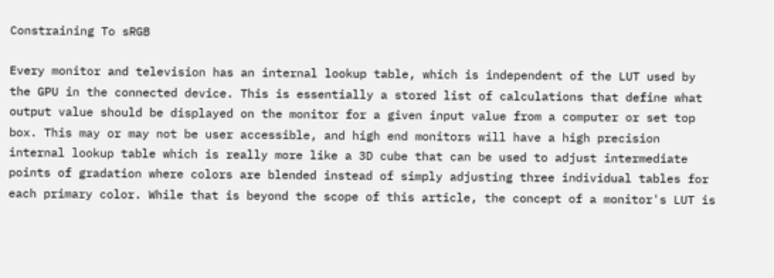Constraining To sRGB

Every monitor and television has an internal lookup table, which is independent of the LUT used by the GPU in the connected device. This is essentially a stored list of calculations that define what output value should be displayed on the monitor for a given input value from a computer or set top box. This may or may not be user accessible, and high end monitors will have a high precision internal lookup table which is really more like a 3D cube that can be used to adjust intermediate points of gradation where colors are blended instead of simply adjusting three individual tables for each primary color. While that is beyond the scope of this article, the concept of a monitor's LUT is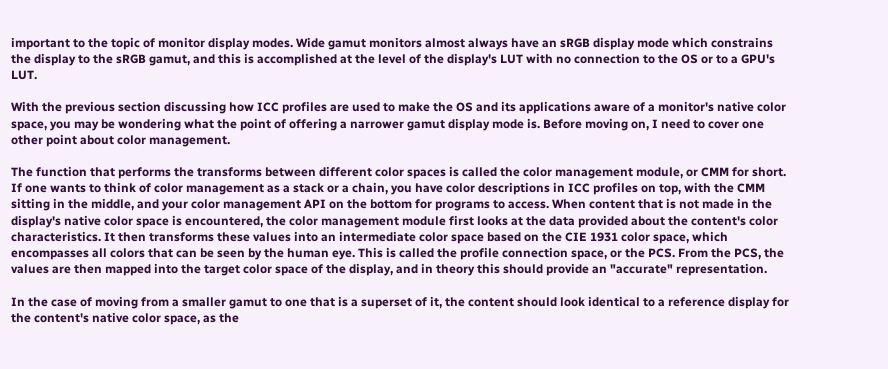important to the topic of monitor display modes. Wide gamut monitors almost always have an sRGB display mode which constrains the display to the sRGB gamut, and this is accomplished at the level of the display's LUT with no connection to the OS or to a GPU's LUT.

With the previous section discussing how ICC profiles are used to make the OS and its applications aware of a monitor's native color space, you may be wondering what the point of offering a narrower gamut display mode is. Before moving on, I need to cover one other point about color management.

The function that performs the transforms between different color spaces is called the color management module, or CMM for short. If one wants to think of color management as a stack or a chain, you have color descriptions in ICC profiles on top, with the CMM sitting in the middle, and your color management API on the bottom for programs to access. When content that is not made in the display's native color space is encountered, the color management module first looks at the data provided about the content's color characteristics. It then transforms these values into an intermediate color space based on the CIE 1931 color space, which encompasses all colors that can be seen by the human eye. This is called the profile connection space, or the PCS. From the PCS, the values are then mapped into the target color space of the display, and in theory this should provide an "accurate" representation.

In the case of moving from a smaller gamut to one that is a superset of it, the content should look identical to a reference display for the content's native color space, as the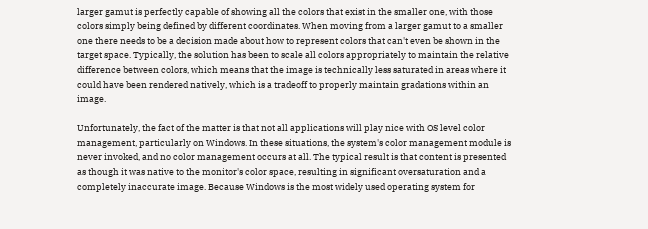larger gamut is perfectly capable of showing all the colors that exist in the smaller one, with those colors simply being defined by different coordinates. When moving from a larger gamut to a smaller one there needs to be a decision made about how to represent colors that can't even be shown in the target space. Typically, the solution has been to scale all colors appropriately to maintain the relative difference between colors, which means that the image is technically less saturated in areas where it could have been rendered natively, which is a tradeoff to properly maintain gradations within an image.

Unfortunately, the fact of the matter is that not all applications will play nice with OS level color management, particularly on Windows. In these situations, the system's color management module is never invoked, and no color management occurs at all. The typical result is that content is presented as though it was native to the monitor's color space, resulting in significant oversaturation and a completely inaccurate image. Because Windows is the most widely used operating system for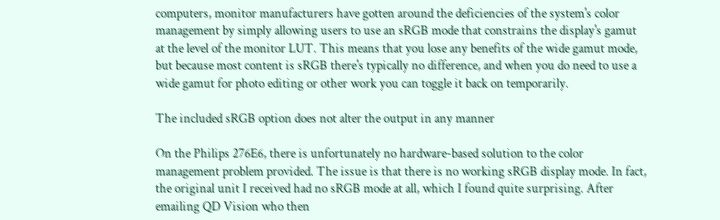computers, monitor manufacturers have gotten around the deficiencies of the system's color management by simply allowing users to use an sRGB mode that constrains the display's gamut at the level of the monitor LUT. This means that you lose any benefits of the wide gamut mode, but because most content is sRGB there's typically no difference, and when you do need to use a wide gamut for photo editing or other work you can toggle it back on temporarily.

The included sRGB option does not alter the output in any manner

On the Philips 276E6, there is unfortunately no hardware-based solution to the color management problem provided. The issue is that there is no working sRGB display mode. In fact, the original unit I received had no sRGB mode at all, which I found quite surprising. After emailing QD Vision who then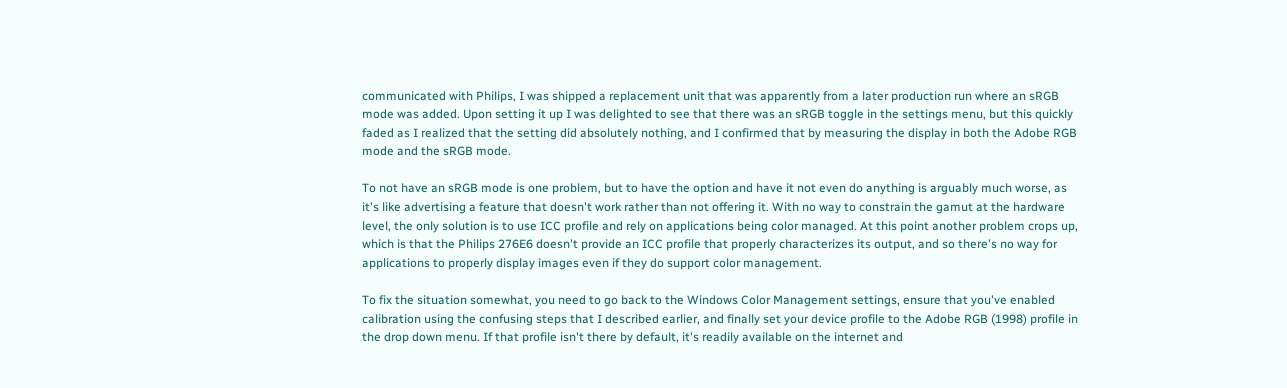communicated with Philips, I was shipped a replacement unit that was apparently from a later production run where an sRGB mode was added. Upon setting it up I was delighted to see that there was an sRGB toggle in the settings menu, but this quickly faded as I realized that the setting did absolutely nothing, and I confirmed that by measuring the display in both the Adobe RGB mode and the sRGB mode.

To not have an sRGB mode is one problem, but to have the option and have it not even do anything is arguably much worse, as it's like advertising a feature that doesn't work rather than not offering it. With no way to constrain the gamut at the hardware level, the only solution is to use ICC profile and rely on applications being color managed. At this point another problem crops up, which is that the Philips 276E6 doesn't provide an ICC profile that properly characterizes its output, and so there's no way for applications to properly display images even if they do support color management.

To fix the situation somewhat, you need to go back to the Windows Color Management settings, ensure that you've enabled calibration using the confusing steps that I described earlier, and finally set your device profile to the Adobe RGB (1998) profile in the drop down menu. If that profile isn't there by default, it's readily available on the internet and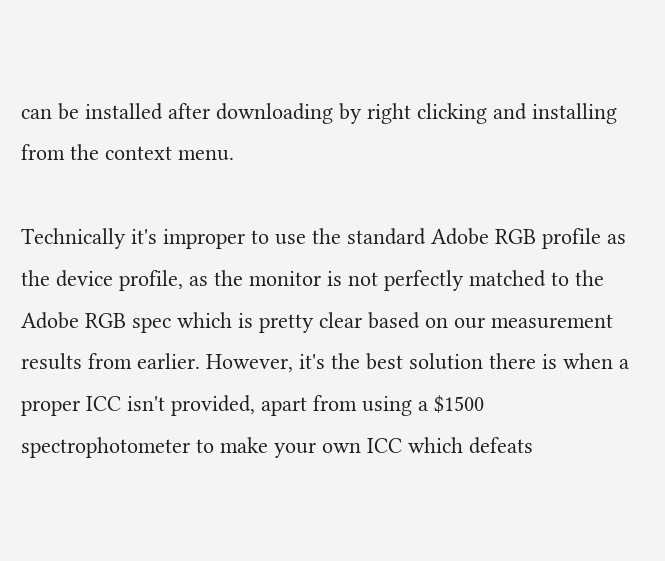can be installed after downloading by right clicking and installing from the context menu.

Technically it's improper to use the standard Adobe RGB profile as the device profile, as the monitor is not perfectly matched to the Adobe RGB spec which is pretty clear based on our measurement results from earlier. However, it's the best solution there is when a proper ICC isn't provided, apart from using a $1500 spectrophotometer to make your own ICC which defeats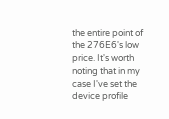the entire point of the 276E6's low price. It's worth noting that in my case I've set the device profile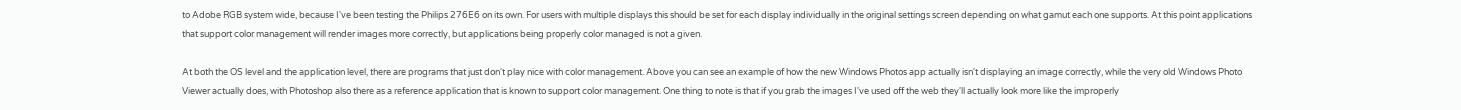to Adobe RGB system wide, because I've been testing the Philips 276E6 on its own. For users with multiple displays this should be set for each display individually in the original settings screen depending on what gamut each one supports. At this point applications that support color management will render images more correctly, but applications being properly color managed is not a given.

At both the OS level and the application level, there are programs that just don't play nice with color management. Above you can see an example of how the new Windows Photos app actually isn't displaying an image correctly, while the very old Windows Photo Viewer actually does, with Photoshop also there as a reference application that is known to support color management. One thing to note is that if you grab the images I've used off the web they'll actually look more like the improperly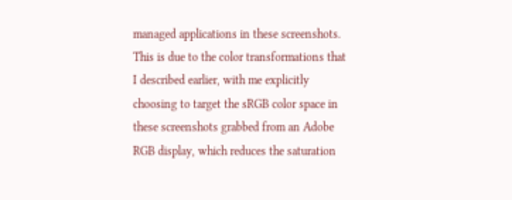managed applications in these screenshots. This is due to the color transformations that I described earlier, with me explicitly choosing to target the sRGB color space in these screenshots grabbed from an Adobe RGB display, which reduces the saturation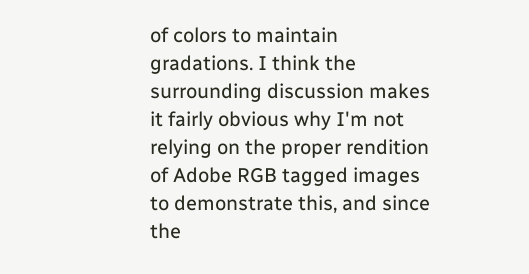of colors to maintain gradations. I think the surrounding discussion makes it fairly obvious why I'm not relying on the proper rendition of Adobe RGB tagged images to demonstrate this, and since the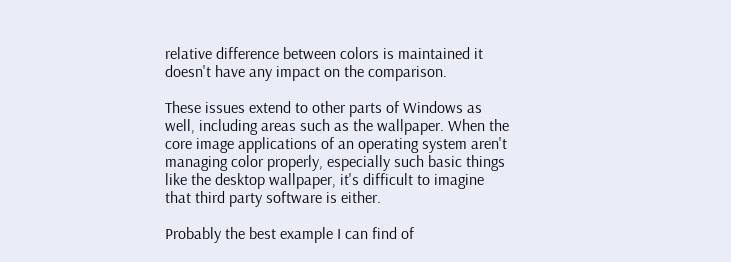relative difference between colors is maintained it doesn't have any impact on the comparison.

These issues extend to other parts of Windows as well, including areas such as the wallpaper. When the core image applications of an operating system aren't managing color properly, especially such basic things like the desktop wallpaper, it's difficult to imagine that third party software is either.

Probably the best example I can find of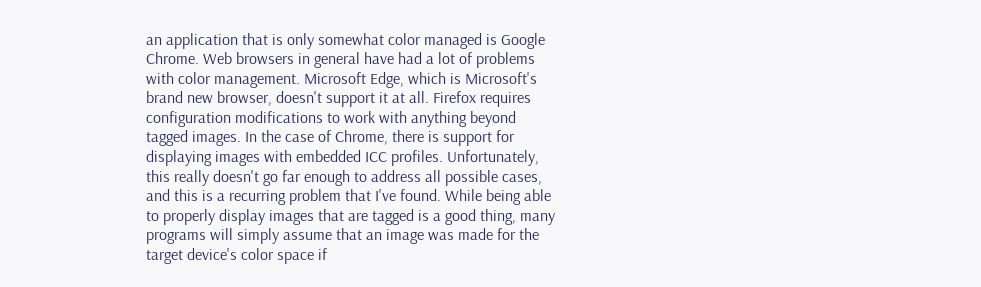an application that is only somewhat color managed is Google Chrome. Web browsers in general have had a lot of problems with color management. Microsoft Edge, which is Microsoft's brand new browser, doesn't support it at all. Firefox requires configuration modifications to work with anything beyond tagged images. In the case of Chrome, there is support for displaying images with embedded ICC profiles. Unfortunately, this really doesn't go far enough to address all possible cases, and this is a recurring problem that I've found. While being able to properly display images that are tagged is a good thing, many programs will simply assume that an image was made for the target device's color space if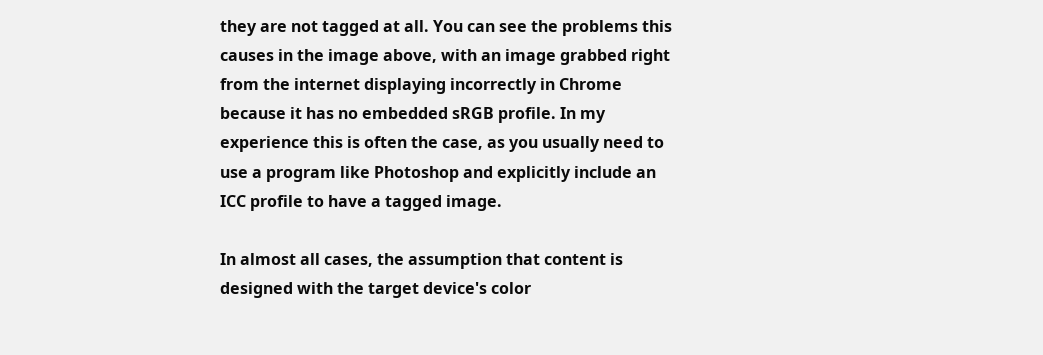they are not tagged at all. You can see the problems this causes in the image above, with an image grabbed right from the internet displaying incorrectly in Chrome because it has no embedded sRGB profile. In my experience this is often the case, as you usually need to use a program like Photoshop and explicitly include an ICC profile to have a tagged image.

In almost all cases, the assumption that content is designed with the target device's color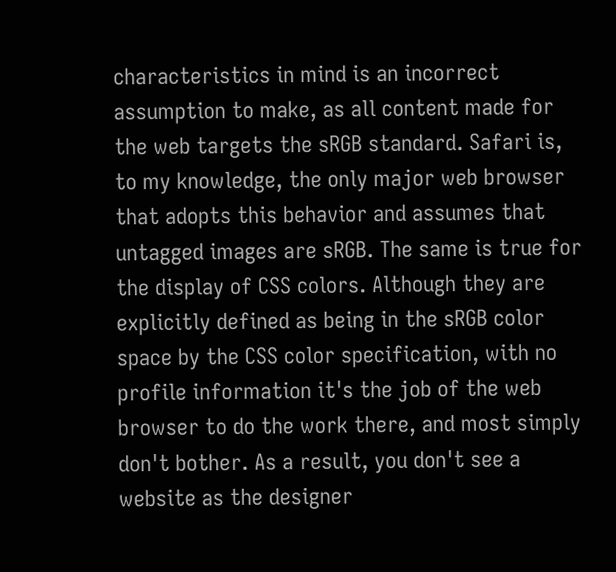characteristics in mind is an incorrect assumption to make, as all content made for the web targets the sRGB standard. Safari is, to my knowledge, the only major web browser that adopts this behavior and assumes that untagged images are sRGB. The same is true for the display of CSS colors. Although they are explicitly defined as being in the sRGB color space by the CSS color specification, with no profile information it's the job of the web browser to do the work there, and most simply don't bother. As a result, you don't see a website as the designer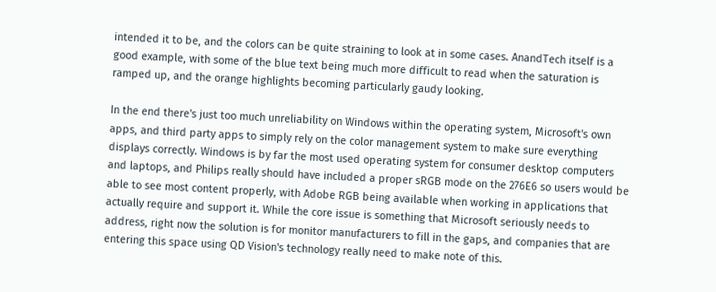intended it to be, and the colors can be quite straining to look at in some cases. AnandTech itself is a good example, with some of the blue text being much more difficult to read when the saturation is ramped up, and the orange highlights becoming particularly gaudy looking.

In the end there's just too much unreliability on Windows within the operating system, Microsoft's own apps, and third party apps to simply rely on the color management system to make sure everything displays correctly. Windows is by far the most used operating system for consumer desktop computers and laptops, and Philips really should have included a proper sRGB mode on the 276E6 so users would be able to see most content properly, with Adobe RGB being available when working in applications that actually require and support it. While the core issue is something that Microsoft seriously needs to address, right now the solution is for monitor manufacturers to fill in the gaps, and companies that are entering this space using QD Vision's technology really need to make note of this.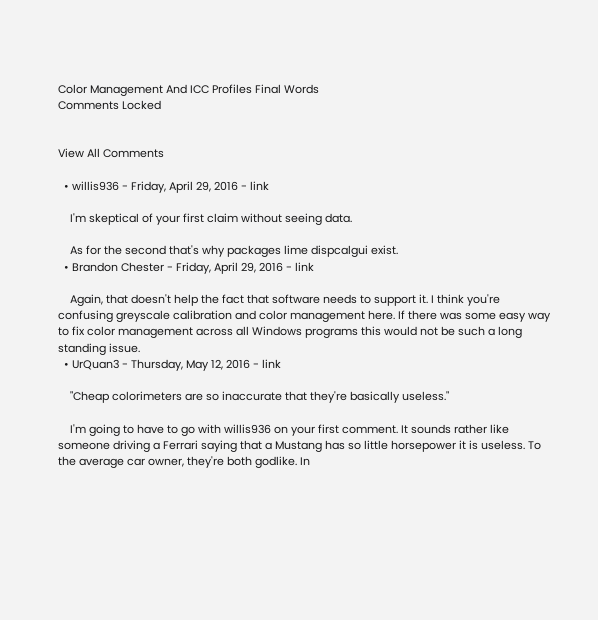Color Management And ICC Profiles Final Words
Comments Locked


View All Comments

  • willis936 - Friday, April 29, 2016 - link

    I'm skeptical of your first claim without seeing data.

    As for the second that's why packages lime dispcalgui exist.
  • Brandon Chester - Friday, April 29, 2016 - link

    Again, that doesn't help the fact that software needs to support it. I think you're confusing greyscale calibration and color management here. If there was some easy way to fix color management across all Windows programs this would not be such a long standing issue.
  • UrQuan3 - Thursday, May 12, 2016 - link

    "Cheap colorimeters are so inaccurate that they're basically useless."

    I'm going to have to go with willis936 on your first comment. It sounds rather like someone driving a Ferrari saying that a Mustang has so little horsepower it is useless. To the average car owner, they're both godlike. In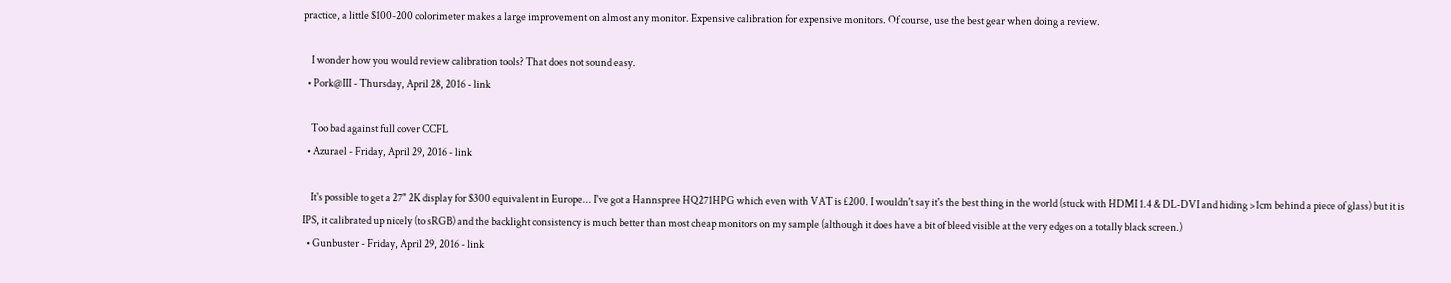practice, a little $100-200 colorimeter makes a large improvement on almost any monitor. Expensive calibration for expensive monitors. Of course, use the best gear when doing a review.

    I wonder how you would review calibration tools? That does not sound easy.
  • Pork@III - Thursday, April 28, 2016 - link

    Too bad against full cover CCFL
  • Azurael - Friday, April 29, 2016 - link

    It's possible to get a 27" 2K display for $300 equivalent in Europe... I've got a Hannspree HQ271HPG which even with VAT is £200. I wouldn't say it's the best thing in the world (stuck with HDMI 1.4 & DL-DVI and hiding >1cm behind a piece of glass) but it is IPS, it calibrated up nicely (to sRGB) and the backlight consistency is much better than most cheap monitors on my sample (although it does have a bit of bleed visible at the very edges on a totally black screen.)
  • Gunbuster - Friday, April 29, 2016 - link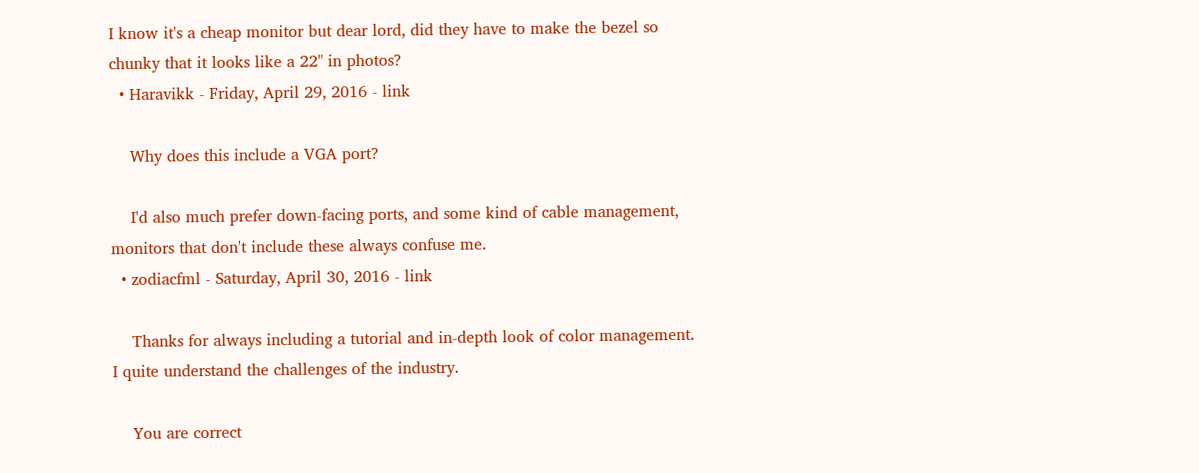I know it's a cheap monitor but dear lord, did they have to make the bezel so chunky that it looks like a 22" in photos?
  • Haravikk - Friday, April 29, 2016 - link

    Why does this include a VGA port?

    I'd also much prefer down-facing ports, and some kind of cable management, monitors that don't include these always confuse me.
  • zodiacfml - Saturday, April 30, 2016 - link

    Thanks for always including a tutorial and in-depth look of color management. I quite understand the challenges of the industry.

    You are correct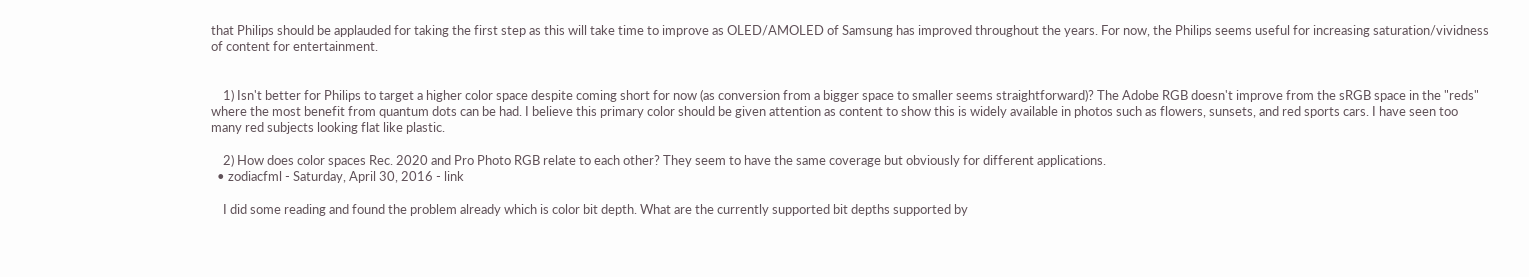that Philips should be applauded for taking the first step as this will take time to improve as OLED/AMOLED of Samsung has improved throughout the years. For now, the Philips seems useful for increasing saturation/vividness of content for entertainment.


    1) Isn't better for Philips to target a higher color space despite coming short for now (as conversion from a bigger space to smaller seems straightforward)? The Adobe RGB doesn't improve from the sRGB space in the "reds" where the most benefit from quantum dots can be had. I believe this primary color should be given attention as content to show this is widely available in photos such as flowers, sunsets, and red sports cars. I have seen too many red subjects looking flat like plastic.

    2) How does color spaces Rec. 2020 and Pro Photo RGB relate to each other? They seem to have the same coverage but obviously for different applications.
  • zodiacfml - Saturday, April 30, 2016 - link

    I did some reading and found the problem already which is color bit depth. What are the currently supported bit depths supported by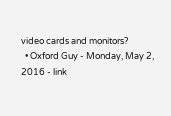video cards and monitors?
  • Oxford Guy - Monday, May 2, 2016 - link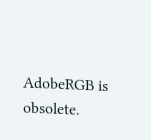AdobeRGB is obsolete.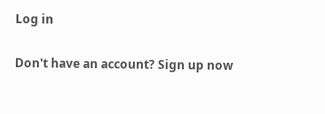Log in

Don't have an account? Sign up now